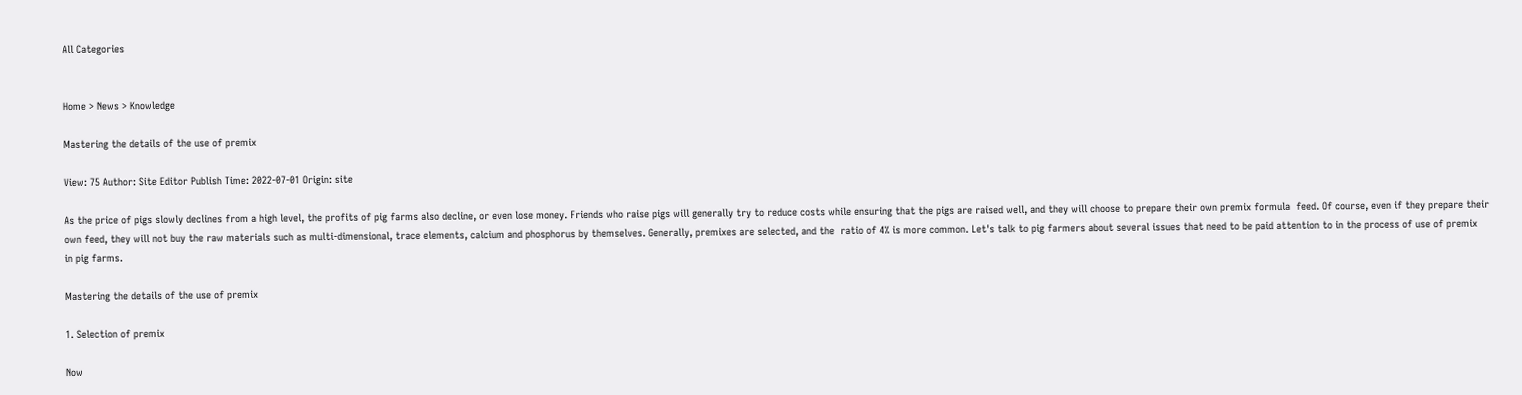All Categories


Home > News > Knowledge

Mastering the details of the use of premix

View: 75 Author: Site Editor Publish Time: 2022-07-01 Origin: site

As the price of pigs slowly declines from a high level, the profits of pig farms also decline, or even lose money. Friends who raise pigs will generally try to reduce costs while ensuring that the pigs are raised well, and they will choose to prepare their own premix formula  feed. Of course, even if they prepare their own feed, they will not buy the raw materials such as multi-dimensional, trace elements, calcium and phosphorus by themselves. Generally, premixes are selected, and the  ratio of 4% is more common. Let's talk to pig farmers about several issues that need to be paid attention to in the process of use of premix   in pig farms.

Mastering the details of the use of premix

1. Selection of premix

Now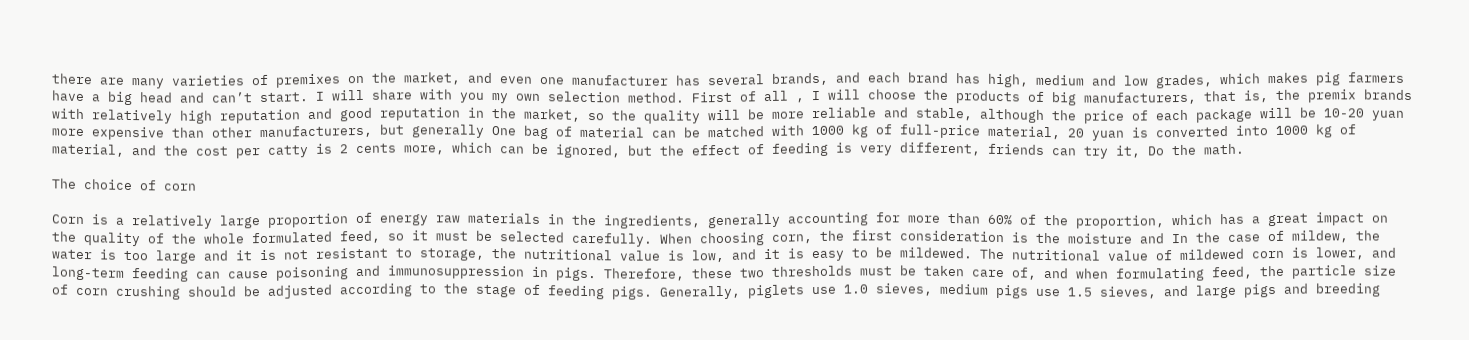there are many varieties of premixes on the market, and even one manufacturer has several brands, and each brand has high, medium and low grades, which makes pig farmers have a big head and can’t start. I will share with you my own selection method. First of all , I will choose the products of big manufacturers, that is, the premix brands with relatively high reputation and good reputation in the market, so the quality will be more reliable and stable, although the price of each package will be 10-20 yuan more expensive than other manufacturers, but generally One bag of material can be matched with 1000 kg of full-price material, 20 yuan is converted into 1000 kg of material, and the cost per catty is 2 cents more, which can be ignored, but the effect of feeding is very different, friends can try it, Do the math.

The choice of corn

Corn is a relatively large proportion of energy raw materials in the ingredients, generally accounting for more than 60% of the proportion, which has a great impact on the quality of the whole formulated feed, so it must be selected carefully. When choosing corn, the first consideration is the moisture and In the case of mildew, the water is too large and it is not resistant to storage, the nutritional value is low, and it is easy to be mildewed. The nutritional value of mildewed corn is lower, and long-term feeding can cause poisoning and immunosuppression in pigs. Therefore, these two thresholds must be taken care of, and when formulating feed, the particle size of corn crushing should be adjusted according to the stage of feeding pigs. Generally, piglets use 1.0 sieves, medium pigs use 1.5 sieves, and large pigs and breeding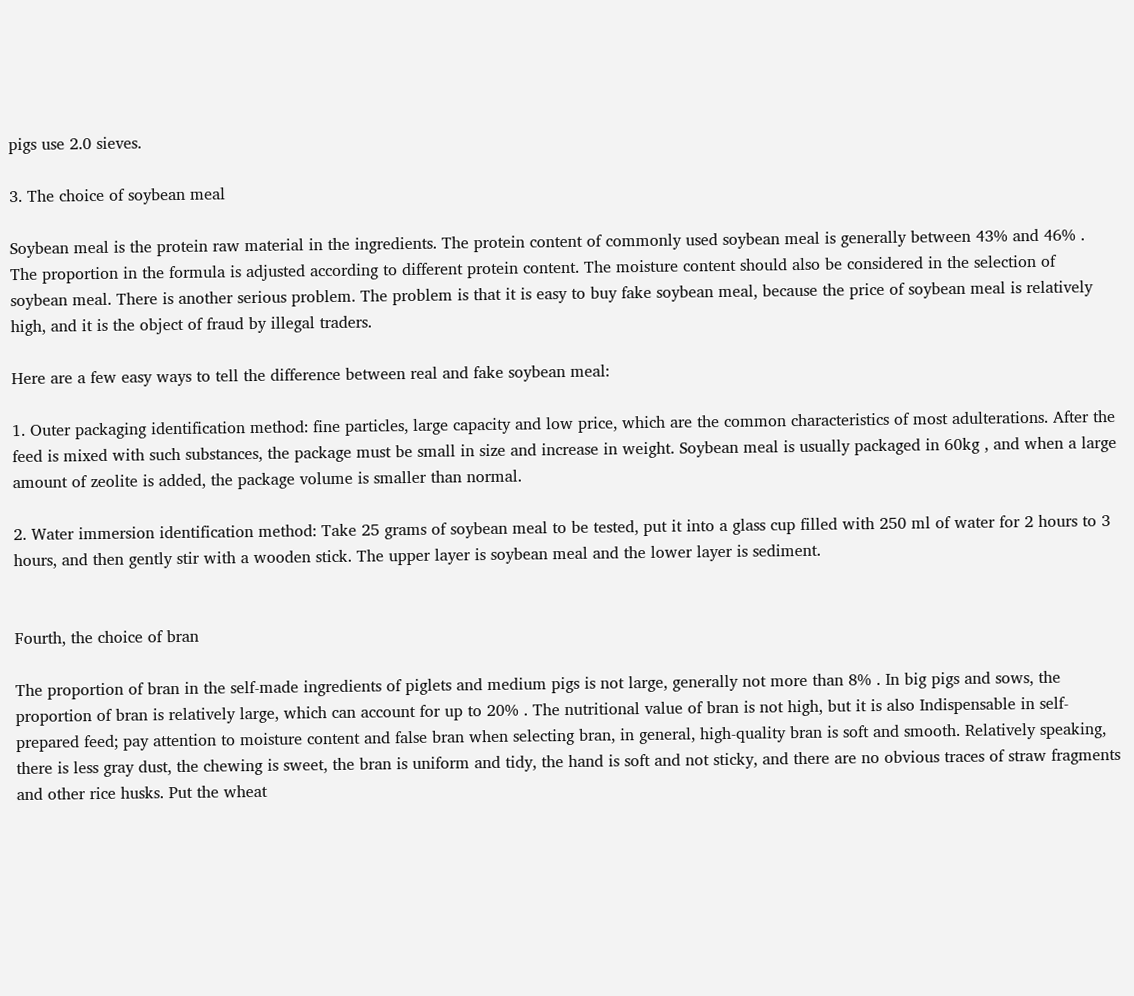pigs use 2.0 sieves.

3. The choice of soybean meal

Soybean meal is the protein raw material in the ingredients. The protein content of commonly used soybean meal is generally between 43% and 46% . The proportion in the formula is adjusted according to different protein content. The moisture content should also be considered in the selection of soybean meal. There is another serious problem. The problem is that it is easy to buy fake soybean meal, because the price of soybean meal is relatively high, and it is the object of fraud by illegal traders.

Here are a few easy ways to tell the difference between real and fake soybean meal:

1. Outer packaging identification method: fine particles, large capacity and low price, which are the common characteristics of most adulterations. After the feed is mixed with such substances, the package must be small in size and increase in weight. Soybean meal is usually packaged in 60kg , and when a large amount of zeolite is added, the package volume is smaller than normal.

2. Water immersion identification method: Take 25 grams of soybean meal to be tested, put it into a glass cup filled with 250 ml of water for 2 hours to 3 hours, and then gently stir with a wooden stick. The upper layer is soybean meal and the lower layer is sediment.


Fourth, the choice of bran

The proportion of bran in the self-made ingredients of piglets and medium pigs is not large, generally not more than 8% . In big pigs and sows, the proportion of bran is relatively large, which can account for up to 20% . The nutritional value of bran is not high, but it is also Indispensable in self-prepared feed; pay attention to moisture content and false bran when selecting bran, in general, high-quality bran is soft and smooth. Relatively speaking, there is less gray dust, the chewing is sweet, the bran is uniform and tidy, the hand is soft and not sticky, and there are no obvious traces of straw fragments and other rice husks. Put the wheat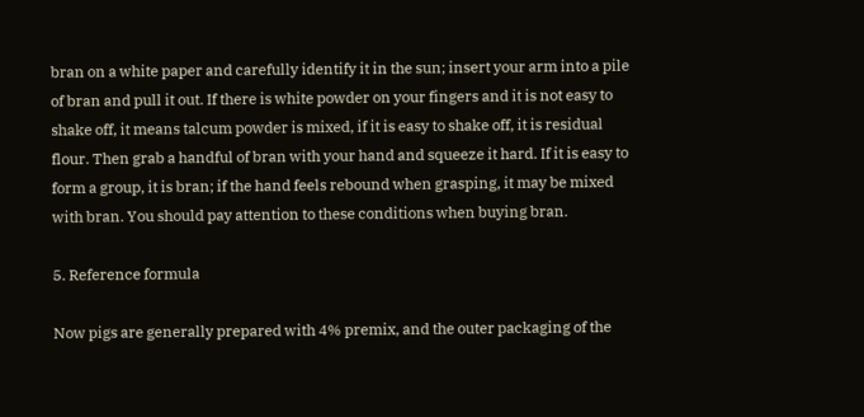bran on a white paper and carefully identify it in the sun; insert your arm into a pile of bran and pull it out. If there is white powder on your fingers and it is not easy to shake off, it means talcum powder is mixed, if it is easy to shake off, it is residual flour. Then grab a handful of bran with your hand and squeeze it hard. If it is easy to form a group, it is bran; if the hand feels rebound when grasping, it may be mixed with bran. You should pay attention to these conditions when buying bran.

5. Reference formula

Now pigs are generally prepared with 4% premix, and the outer packaging of the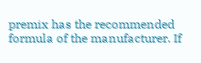premix has the recommended formula of the manufacturer. If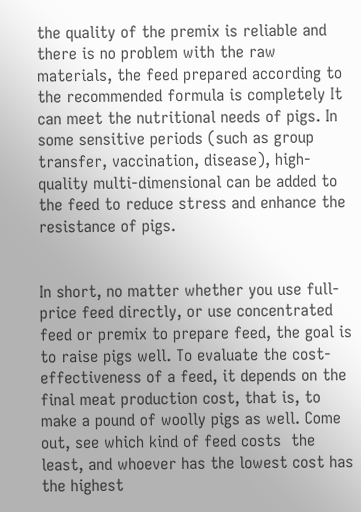the quality of the premix is reliable and there is no problem with the raw materials, the feed prepared according to the recommended formula is completely It can meet the nutritional needs of pigs. In some sensitive periods (such as group transfer, vaccination, disease), high-quality multi-dimensional can be added to the feed to reduce stress and enhance the resistance of pigs.


In short, no matter whether you use full-price feed directly, or use concentrated feed or premix to prepare feed, the goal is to raise pigs well. To evaluate the cost-effectiveness of a feed, it depends on the final meat production cost, that is, to make a pound of woolly pigs as well. Come out, see which kind of feed costs  the least, and whoever has the lowest cost has the highest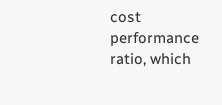cost performance ratio, which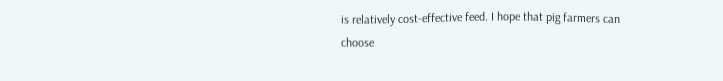is relatively cost-effective feed. I hope that pig farmers can choose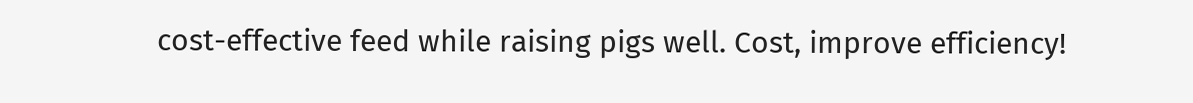cost-effective feed while raising pigs well. Cost, improve efficiency!